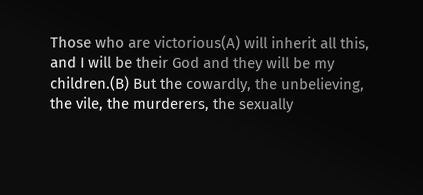Those who are victorious(A) will inherit all this, and I will be their God and they will be my children.(B) But the cowardly, the unbelieving, the vile, the murderers, the sexually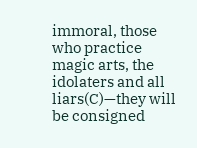immoral, those who practice magic arts, the idolaters and all liars(C)—they will be consigned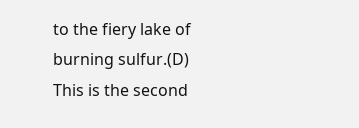to the fiery lake of burning sulfur.(D) This is the second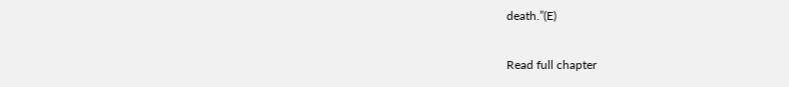death.”(E)

Read full chapter